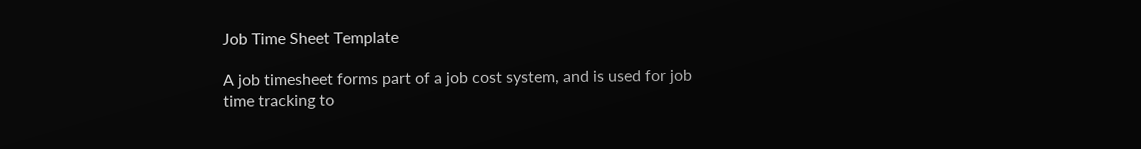Job Time Sheet Template

A job timesheet forms part of a job cost system, and is used for job time tracking to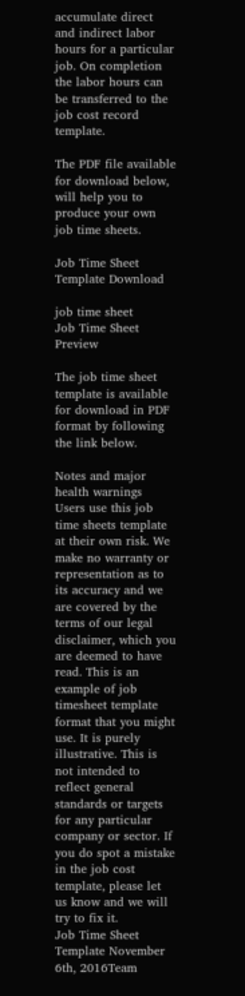accumulate direct and indirect labor hours for a particular job. On completion the labor hours can be transferred to the job cost record template.

The PDF file available for download below, will help you to produce your own job time sheets.

Job Time Sheet Template Download

job time sheet
Job Time Sheet Preview

The job time sheet template is available for download in PDF format by following the link below.

Notes and major health warnings
Users use this job time sheets template at their own risk. We make no warranty or representation as to its accuracy and we are covered by the terms of our legal disclaimer, which you are deemed to have read. This is an example of job timesheet template format that you might use. It is purely illustrative. This is not intended to reflect general standards or targets for any particular company or sector. If you do spot a mistake in the job cost template, please let us know and we will try to fix it.
Job Time Sheet Template November 6th, 2016Team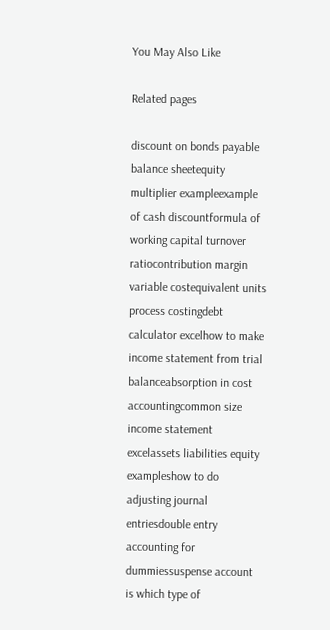You May Also Like

Related pages

discount on bonds payable balance sheetequity multiplier exampleexample of cash discountformula of working capital turnover ratiocontribution margin variable costequivalent units process costingdebt calculator excelhow to make income statement from trial balanceabsorption in cost accountingcommon size income statement excelassets liabilities equity exampleshow to do adjusting journal entriesdouble entry accounting for dummiessuspense account is which type of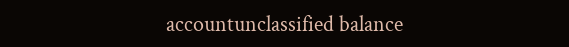accountunclassified balance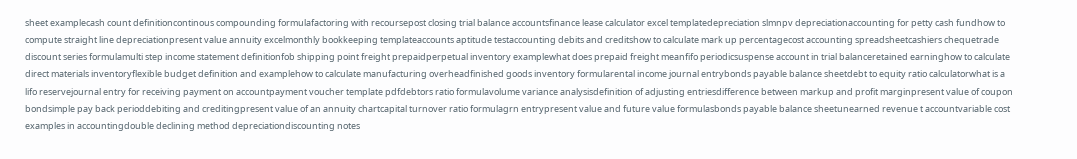sheet examplecash count definitioncontinous compounding formulafactoring with recoursepost closing trial balance accountsfinance lease calculator excel templatedepreciation slmnpv depreciationaccounting for petty cash fundhow to compute straight line depreciationpresent value annuity excelmonthly bookkeeping templateaccounts aptitude testaccounting debits and creditshow to calculate mark up percentagecost accounting spreadsheetcashiers chequetrade discount series formulamulti step income statement definitionfob shipping point freight prepaidperpetual inventory examplewhat does prepaid freight meanfifo periodicsuspense account in trial balanceretained earninghow to calculate direct materials inventoryflexible budget definition and examplehow to calculate manufacturing overheadfinished goods inventory formularental income journal entrybonds payable balance sheetdebt to equity ratio calculatorwhat is a lifo reservejournal entry for receiving payment on accountpayment voucher template pdfdebtors ratio formulavolume variance analysisdefinition of adjusting entriesdifference between markup and profit marginpresent value of coupon bondsimple pay back perioddebiting and creditingpresent value of an annuity chartcapital turnover ratio formulagrn entrypresent value and future value formulasbonds payable balance sheetunearned revenue t accountvariable cost examples in accountingdouble declining method depreciationdiscounting notes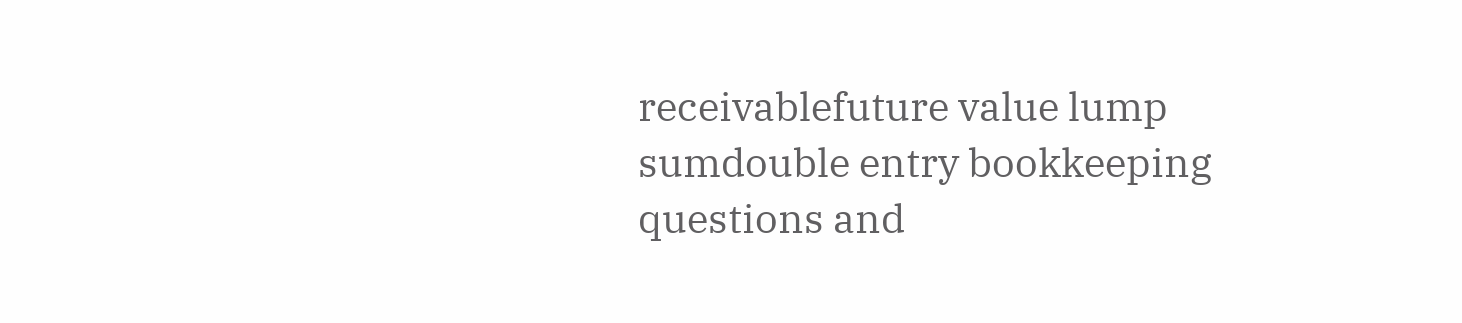receivablefuture value lump sumdouble entry bookkeeping questions and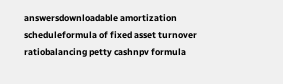answersdownloadable amortization scheduleformula of fixed asset turnover ratiobalancing petty cashnpv formula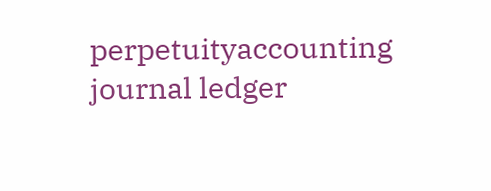perpetuityaccounting journal ledger